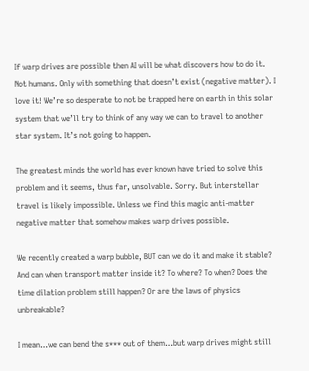If warp drives are possible then AI will be what discovers how to do it. Not humans. Only with something that doesn’t exist (negative matter). I love it! We’re so desperate to not be trapped here on earth in this solar system that we’ll try to think of any way we can to travel to another star system. It’s not going to happen.

The greatest minds the world has ever known have tried to solve this problem and it seems, thus far, unsolvable. Sorry. But interstellar travel is likely impossible. Unless we find this magic anti-matter negative matter that somehow makes warp drives possible.

We recently created a warp bubble, BUT can we do it and make it stable? And can when transport matter inside it? To where? To when? Does the time dilation problem still happen? Or are the laws of physics unbreakable?

I mean…we can bend the s*** out of them…but warp drives might still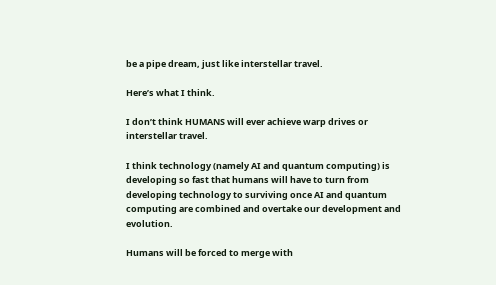be a pipe dream, just like interstellar travel.

Here’s what I think.

I don’t think HUMANS will ever achieve warp drives or interstellar travel.

I think technology (namely AI and quantum computing) is developing so fast that humans will have to turn from developing technology to surviving once AI and quantum computing are combined and overtake our development and evolution.

Humans will be forced to merge with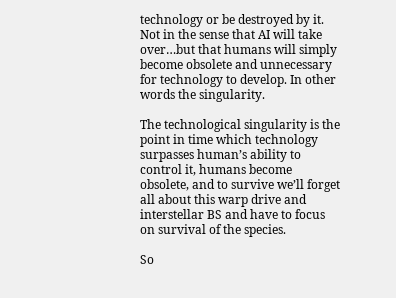technology or be destroyed by it. Not in the sense that AI will take over…but that humans will simply become obsolete and unnecessary for technology to develop. In other words the singularity.

The technological singularity is the point in time which technology surpasses human’s ability to control it, humans become obsolete, and to survive we’ll forget all about this warp drive and interstellar BS and have to focus on survival of the species.

So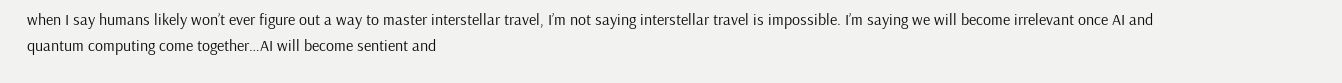when I say humans likely won’t ever figure out a way to master interstellar travel, I’m not saying interstellar travel is impossible. I’m saying we will become irrelevant once AI and quantum computing come together…AI will become sentient and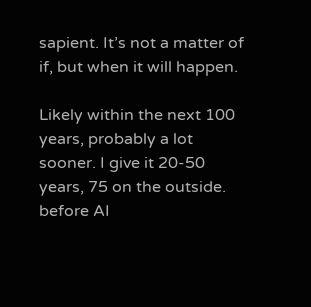sapient. It’s not a matter of if, but when it will happen.

Likely within the next 100 years, probably a lot sooner. I give it 20-50 years, 75 on the outside. before AI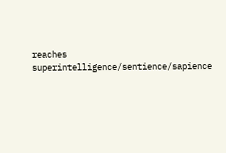reaches superintelligence/sentience/sapience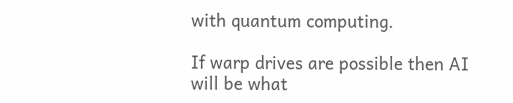with quantum computing.

If warp drives are possible then AI will be what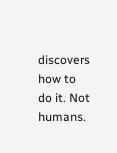discovers how to do it. Not humans.